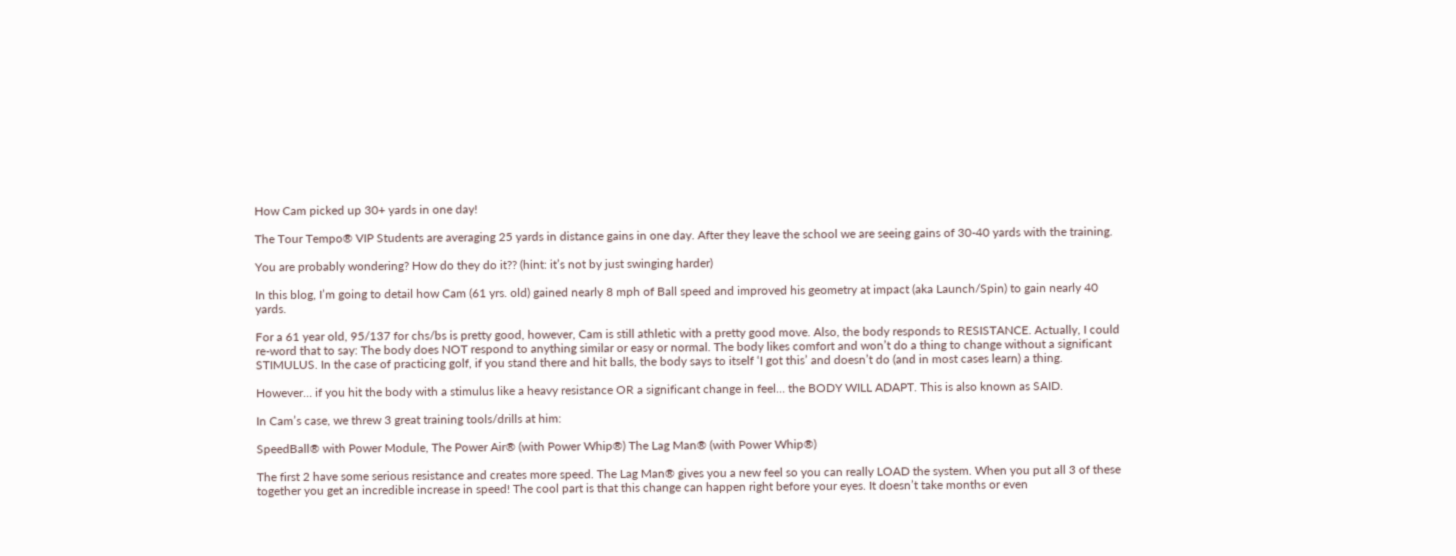How Cam picked up 30+ yards in one day!

The Tour Tempo® VIP Students are averaging 25 yards in distance gains in one day. After they leave the school we are seeing gains of 30-40 yards with the training.

You are probably wondering? How do they do it?? (hint: it’s not by just swinging harder)

In this blog, I’m going to detail how Cam (61 yrs. old) gained nearly 8 mph of Ball speed and improved his geometry at impact (aka Launch/Spin) to gain nearly 40 yards.

For a 61 year old, 95/137 for chs/bs is pretty good, however, Cam is still athletic with a pretty good move. Also, the body responds to RESISTANCE. Actually, I could re-word that to say: The body does NOT respond to anything similar or easy or normal. The body likes comfort and won’t do a thing to change without a significant STIMULUS. In the case of practicing golf, if you stand there and hit balls, the body says to itself ‘I got this’ and doesn’t do (and in most cases learn) a thing.

However… if you hit the body with a stimulus like a heavy resistance OR a significant change in feel… the BODY WILL ADAPT. This is also known as SAID.

In Cam’s case, we threw 3 great training tools/drills at him:

SpeedBall® with Power Module, The Power Air® (with Power Whip®) The Lag Man® (with Power Whip®)

The first 2 have some serious resistance and creates more speed. The Lag Man® gives you a new feel so you can really LOAD the system. When you put all 3 of these together you get an incredible increase in speed! The cool part is that this change can happen right before your eyes. It doesn’t take months or even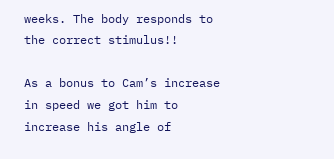weeks. The body responds to the correct stimulus!!

As a bonus to Cam’s increase in speed we got him to increase his angle of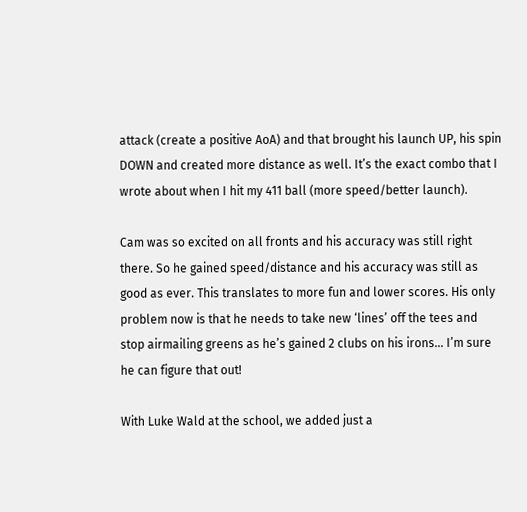attack (create a positive AoA) and that brought his launch UP, his spin DOWN and created more distance as well. It’s the exact combo that I wrote about when I hit my 411 ball (more speed/better launch).

Cam was so excited on all fronts and his accuracy was still right there. So he gained speed/distance and his accuracy was still as good as ever. This translates to more fun and lower scores. His only problem now is that he needs to take new ‘lines’ off the tees and stop airmailing greens as he’s gained 2 clubs on his irons… I’m sure he can figure that out!

With Luke Wald at the school, we added just a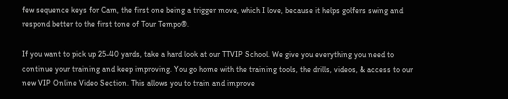few sequence keys for Cam, the first one being a trigger move, which I love, because it helps golfers swing and respond better to the first tone of Tour Tempo®.

If you want to pick up 25-40 yards, take a hard look at our TTVIP School. We give you everything you need to continue your training and keep improving. You go home with the training tools, the drills, videos, & access to our new VIP Online Video Section. This allows you to train and improve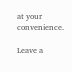at your convenience.

Leave a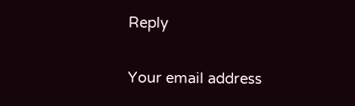Reply

Your email address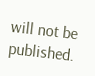will not be published.